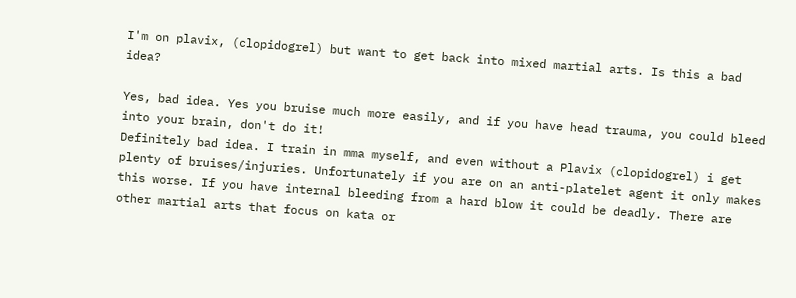I'm on plavix, (clopidogrel) but want to get back into mixed martial arts. Is this a bad idea?

Yes, bad idea. Yes you bruise much more easily, and if you have head trauma, you could bleed into your brain, don't do it!
Definitely bad idea. I train in mma myself, and even without a Plavix (clopidogrel) i get plenty of bruises/injuries. Unfortunately if you are on an anti-platelet agent it only makes this worse. If you have internal bleeding from a hard blow it could be deadly. There are other martial arts that focus on kata or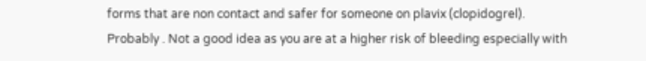forms that are non contact and safer for someone on plavix (clopidogrel).
Probably . Not a good idea as you are at a higher risk of bleeding especially with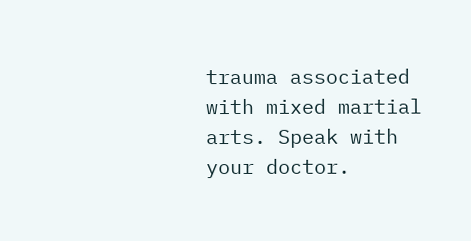trauma associated with mixed martial arts. Speak with your doctor.